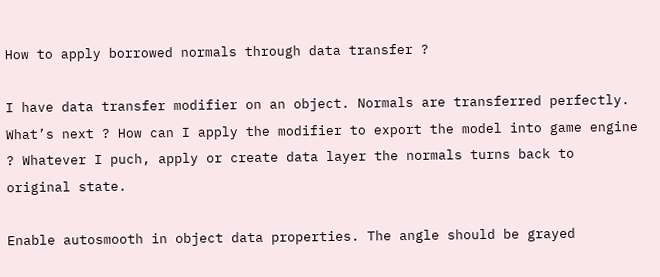How to apply borrowed normals through data transfer ?

I have data transfer modifier on an object. Normals are transferred perfectly. What’s next ? How can I apply the modifier to export the model into game engine ? Whatever I puch, apply or create data layer the normals turns back to original state.

Enable autosmooth in object data properties. The angle should be grayed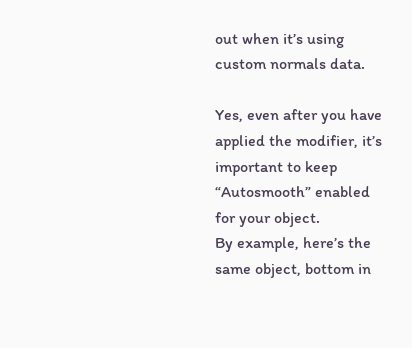out when it’s using custom normals data.

Yes, even after you have applied the modifier, it’s important to keep “Autosmooth” enabled for your object.
By example, here’s the same object, bottom in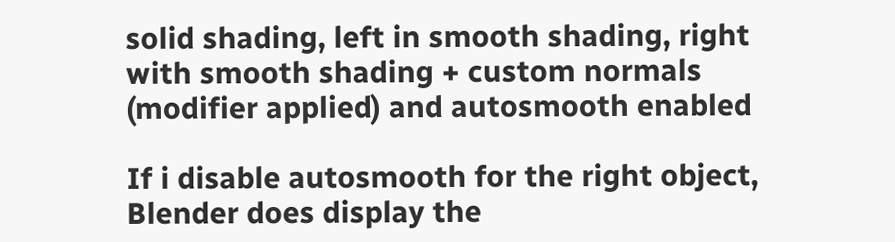solid shading, left in smooth shading, right with smooth shading + custom normals (modifier applied) and autosmooth enabled

If i disable autosmooth for the right object, Blender does display the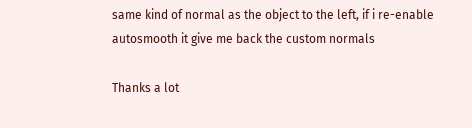same kind of normal as the object to the left, if i re-enable autosmooth it give me back the custom normals

Thanks a lot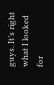guys. It’s right what I looked for